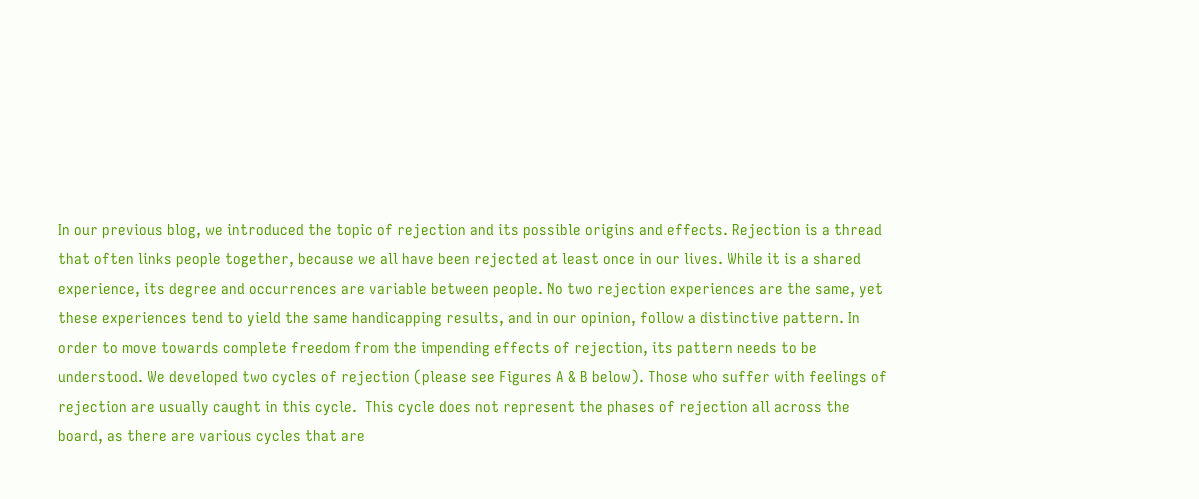In our previous blog, we introduced the topic of rejection and its possible origins and effects. Rejection is a thread that often links people together, because we all have been rejected at least once in our lives. While it is a shared experience, its degree and occurrences are variable between people. No two rejection experiences are the same, yet these experiences tend to yield the same handicapping results, and in our opinion, follow a distinctive pattern. In order to move towards complete freedom from the impending effects of rejection, its pattern needs to be understood. We developed two cycles of rejection (please see Figures A & B below). Those who suffer with feelings of rejection are usually caught in this cycle.  This cycle does not represent the phases of rejection all across the board, as there are various cycles that are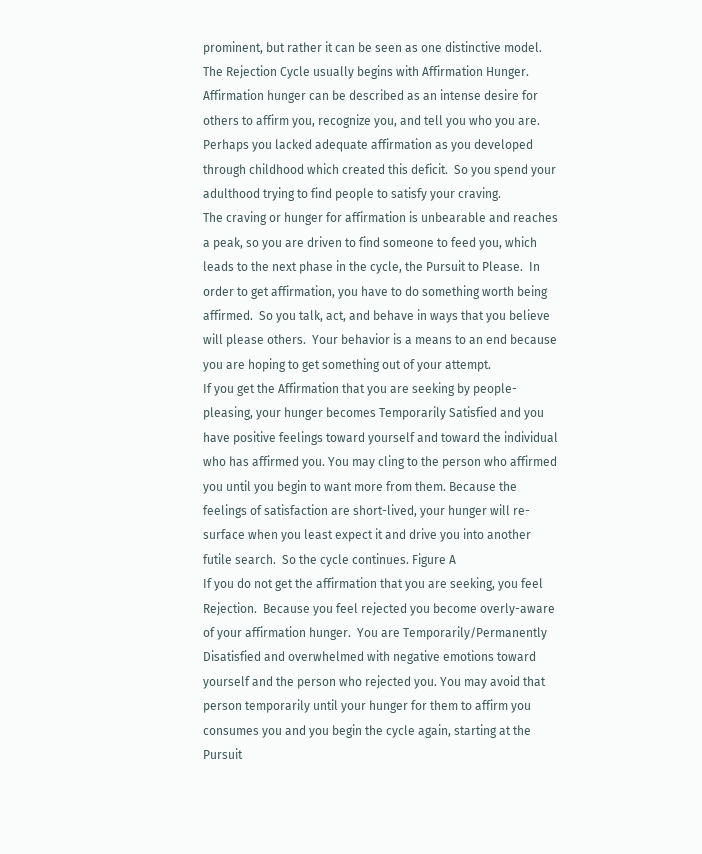prominent, but rather it can be seen as one distinctive model.
The Rejection Cycle usually begins with Affirmation Hunger.  Affirmation hunger can be described as an intense desire for others to affirm you, recognize you, and tell you who you are.  Perhaps you lacked adequate affirmation as you developed through childhood which created this deficit.  So you spend your adulthood trying to find people to satisfy your craving.
The craving or hunger for affirmation is unbearable and reaches a peak, so you are driven to find someone to feed you, which leads to the next phase in the cycle, the Pursuit to Please.  In order to get affirmation, you have to do something worth being affirmed.  So you talk, act, and behave in ways that you believe will please others.  Your behavior is a means to an end because you are hoping to get something out of your attempt.
If you get the Affirmation that you are seeking by people-pleasing, your hunger becomes Temporarily Satisfied and you have positive feelings toward yourself and toward the individual who has affirmed you. You may cling to the person who affirmed you until you begin to want more from them. Because the feelings of satisfaction are short-lived, your hunger will re-surface when you least expect it and drive you into another futile search.  So the cycle continues. Figure A
If you do not get the affirmation that you are seeking, you feel Rejection.  Because you feel rejected you become overly-aware of your affirmation hunger.  You are Temporarily/Permanently Disatisfied and overwhelmed with negative emotions toward yourself and the person who rejected you. You may avoid that person temporarily until your hunger for them to affirm you consumes you and you begin the cycle again, starting at the Pursuit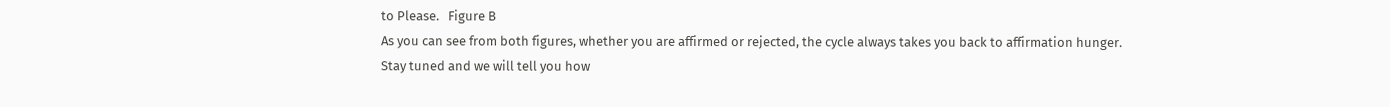to Please.   Figure B
As you can see from both figures, whether you are affirmed or rejected, the cycle always takes you back to affirmation hunger. Stay tuned and we will tell you how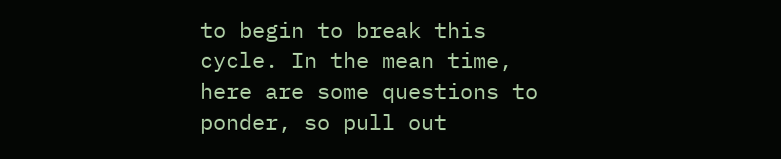to begin to break this cycle. In the mean time, here are some questions to ponder, so pull out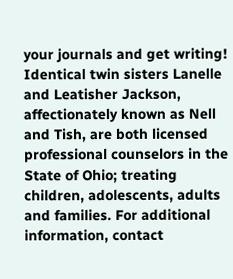your journals and get writing!
Identical twin sisters Lanelle and Leatisher Jackson, affectionately known as Nell and Tish, are both licensed professional counselors in the State of Ohio; treating children, adolescents, adults and families. For additional information, contact